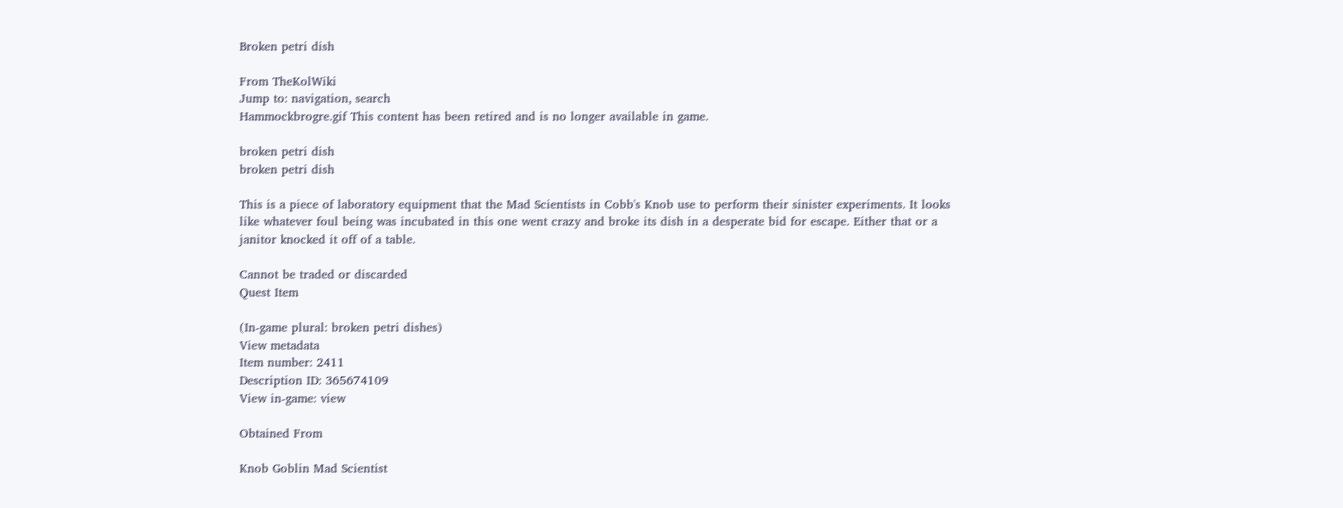Broken petri dish

From TheKolWiki
Jump to: navigation, search
Hammockbrogre.gif This content has been retired and is no longer available in game.

broken petri dish
broken petri dish

This is a piece of laboratory equipment that the Mad Scientists in Cobb's Knob use to perform their sinister experiments. It looks like whatever foul being was incubated in this one went crazy and broke its dish in a desperate bid for escape. Either that or a janitor knocked it off of a table.

Cannot be traded or discarded
Quest Item

(In-game plural: broken petri dishes)
View metadata
Item number: 2411
Description ID: 365674109
View in-game: view

Obtained From

Knob Goblin Mad Scientist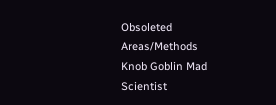Obsoleted Areas/Methods
Knob Goblin Mad Scientist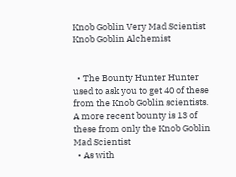Knob Goblin Very Mad Scientist
Knob Goblin Alchemist


  • The Bounty Hunter Hunter used to ask you to get 40 of these from the Knob Goblin scientists. A more recent bounty is 13 of these from only the Knob Goblin Mad Scientist
  • As with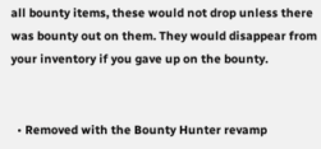all bounty items, these would not drop unless there was bounty out on them. They would disappear from your inventory if you gave up on the bounty.


  • Removed with the Bounty Hunter revamp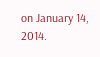on January 14, 2014.